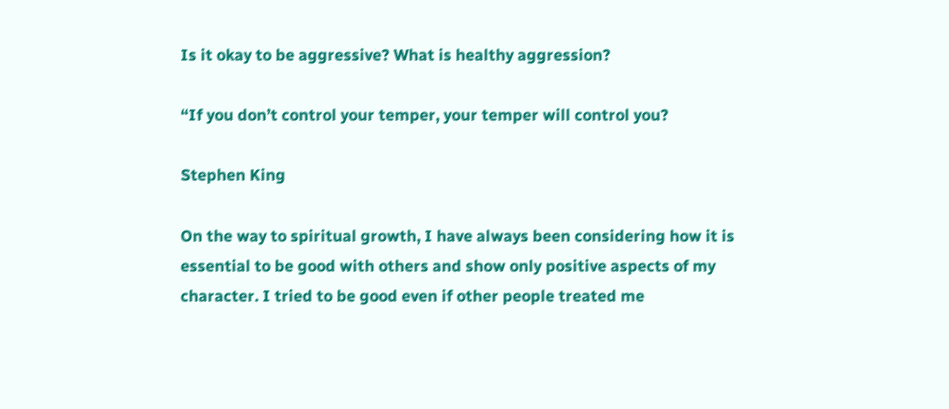Is it okay to be aggressive? What is healthy aggression?

“If you don’t control your temper, your temper will control you?

Stephen King

On the way to spiritual growth, I have always been considering how it is essential to be good with others and show only positive aspects of my character. I tried to be good even if other people treated me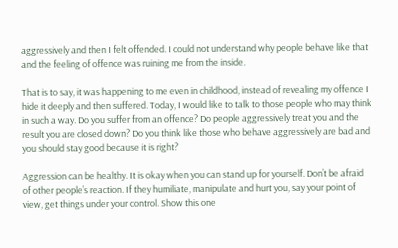aggressively and then I felt offended. I could not understand why people behave like that and the feeling of offence was ruining me from the inside.

That is to say, it was happening to me even in childhood, instead of revealing my offence I hide it deeply and then suffered. Today, I would like to talk to those people who may think in such a way. Do you suffer from an offence? Do people aggressively treat you and the result you are closed down? Do you think like those who behave aggressively are bad and you should stay good because it is right?

Aggression can be healthy. It is okay when you can stand up for yourself. Don’t be afraid of other people’s reaction. If they humiliate, manipulate and hurt you, say your point of view, get things under your control. Show this one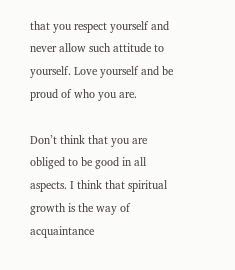that you respect yourself and never allow such attitude to yourself. Love yourself and be proud of who you are.

Don’t think that you are obliged to be good in all aspects. I think that spiritual growth is the way of acquaintance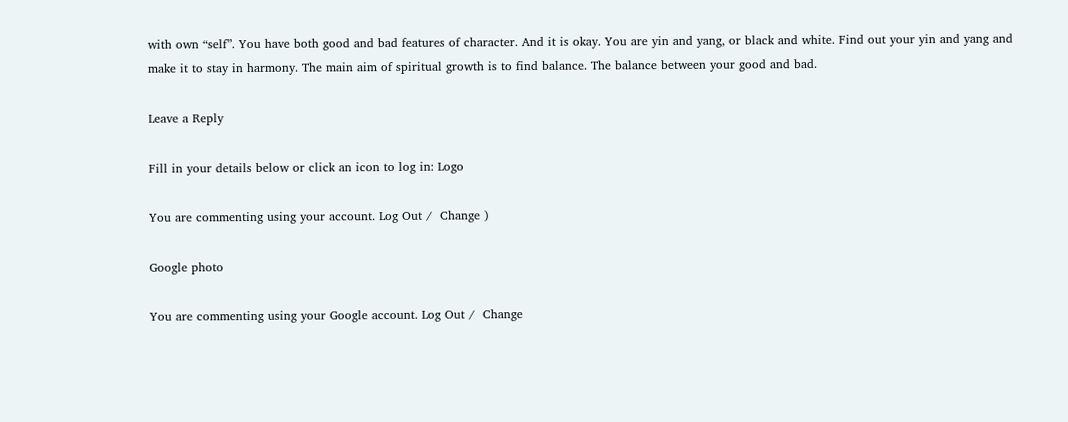with own “self”. You have both good and bad features of character. And it is okay. You are yin and yang, or black and white. Find out your yin and yang and make it to stay in harmony. The main aim of spiritual growth is to find balance. The balance between your good and bad.

Leave a Reply

Fill in your details below or click an icon to log in: Logo

You are commenting using your account. Log Out /  Change )

Google photo

You are commenting using your Google account. Log Out /  Change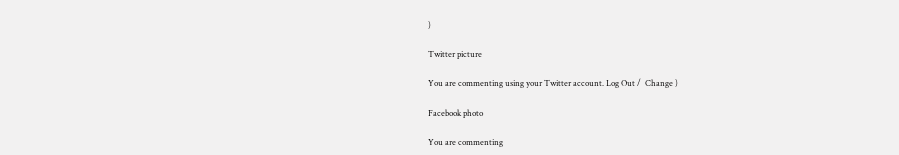)

Twitter picture

You are commenting using your Twitter account. Log Out /  Change )

Facebook photo

You are commenting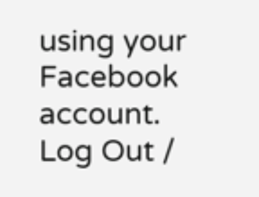using your Facebook account. Log Out /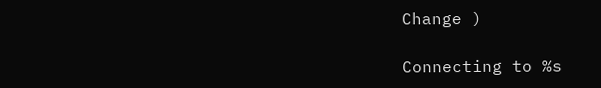Change )

Connecting to %s